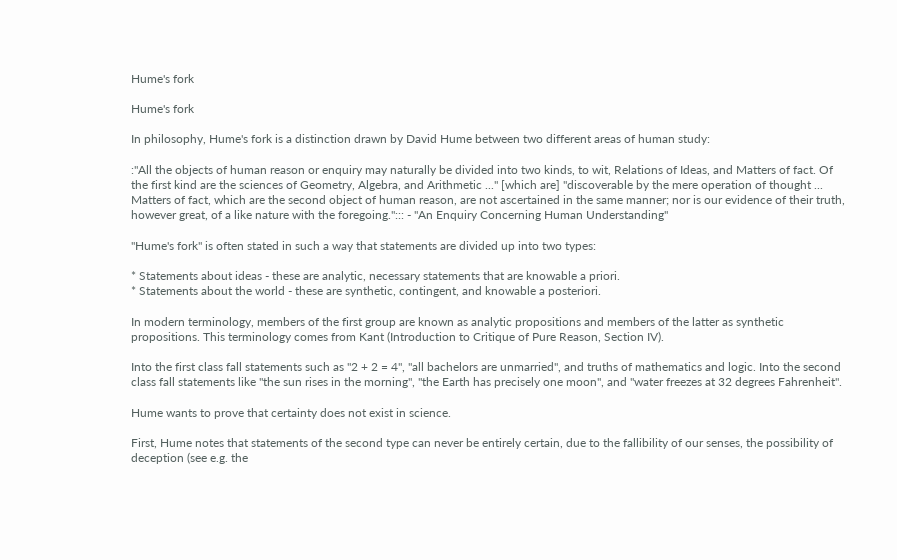Hume's fork

Hume's fork

In philosophy, Hume's fork is a distinction drawn by David Hume between two different areas of human study:

:"All the objects of human reason or enquiry may naturally be divided into two kinds, to wit, Relations of Ideas, and Matters of fact. Of the first kind are the sciences of Geometry, Algebra, and Arithmetic ..." [which are] "discoverable by the mere operation of thought ... Matters of fact, which are the second object of human reason, are not ascertained in the same manner; nor is our evidence of their truth, however great, of a like nature with the foregoing."::: - "An Enquiry Concerning Human Understanding"

"Hume's fork" is often stated in such a way that statements are divided up into two types:

* Statements about ideas - these are analytic, necessary statements that are knowable a priori.
* Statements about the world - these are synthetic, contingent, and knowable a posteriori.

In modern terminology, members of the first group are known as analytic propositions and members of the latter as synthetic propositions. This terminology comes from Kant (Introduction to Critique of Pure Reason, Section IV).

Into the first class fall statements such as "2 + 2 = 4", "all bachelors are unmarried", and truths of mathematics and logic. Into the second class fall statements like "the sun rises in the morning", "the Earth has precisely one moon", and "water freezes at 32 degrees Fahrenheit".

Hume wants to prove that certainty does not exist in science.

First, Hume notes that statements of the second type can never be entirely certain, due to the fallibility of our senses, the possibility of deception (see e.g. the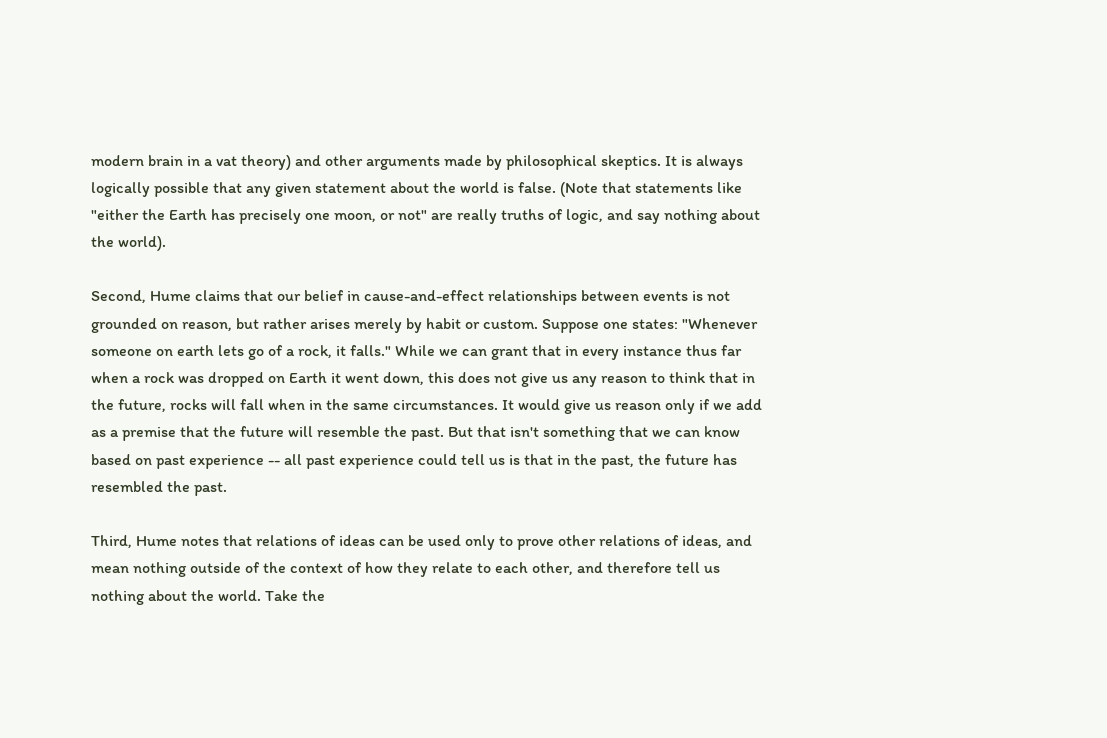modern brain in a vat theory) and other arguments made by philosophical skeptics. It is always logically possible that any given statement about the world is false. (Note that statements like "either the Earth has precisely one moon, or not" are really truths of logic, and say nothing about the world).

Second, Hume claims that our belief in cause-and-effect relationships between events is not grounded on reason, but rather arises merely by habit or custom. Suppose one states: "Whenever someone on earth lets go of a rock, it falls." While we can grant that in every instance thus far when a rock was dropped on Earth it went down, this does not give us any reason to think that in the future, rocks will fall when in the same circumstances. It would give us reason only if we add as a premise that the future will resemble the past. But that isn't something that we can know based on past experience -- all past experience could tell us is that in the past, the future has resembled the past.

Third, Hume notes that relations of ideas can be used only to prove other relations of ideas, and mean nothing outside of the context of how they relate to each other, and therefore tell us nothing about the world. Take the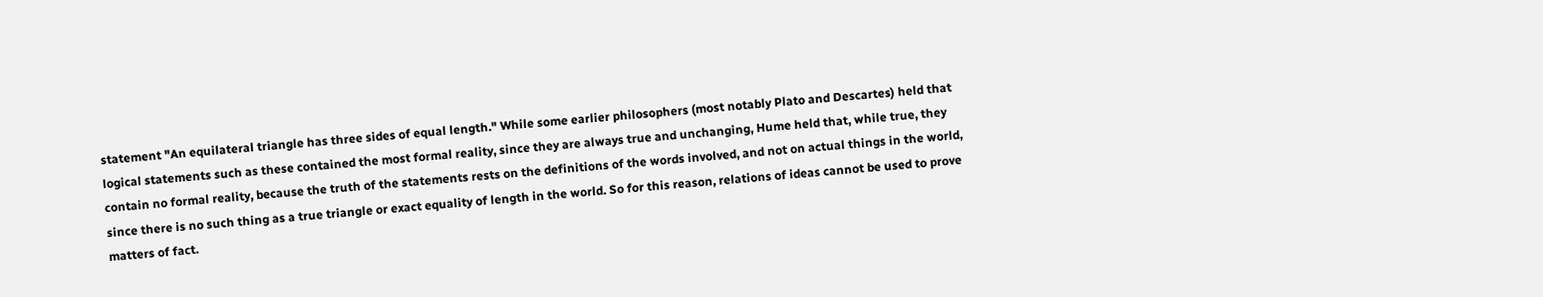statement "An equilateral triangle has three sides of equal length." While some earlier philosophers (most notably Plato and Descartes) held that logical statements such as these contained the most formal reality, since they are always true and unchanging, Hume held that, while true, they contain no formal reality, because the truth of the statements rests on the definitions of the words involved, and not on actual things in the world, since there is no such thing as a true triangle or exact equality of length in the world. So for this reason, relations of ideas cannot be used to prove matters of fact.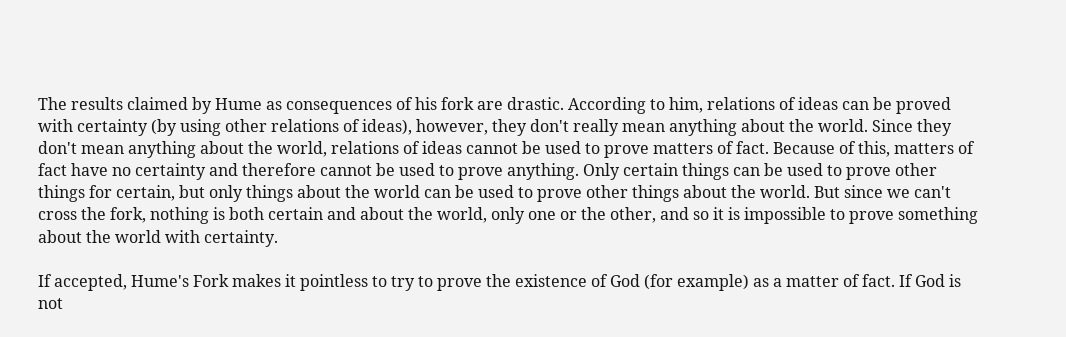The results claimed by Hume as consequences of his fork are drastic. According to him, relations of ideas can be proved with certainty (by using other relations of ideas), however, they don't really mean anything about the world. Since they don't mean anything about the world, relations of ideas cannot be used to prove matters of fact. Because of this, matters of fact have no certainty and therefore cannot be used to prove anything. Only certain things can be used to prove other things for certain, but only things about the world can be used to prove other things about the world. But since we can't cross the fork, nothing is both certain and about the world, only one or the other, and so it is impossible to prove something about the world with certainty.

If accepted, Hume's Fork makes it pointless to try to prove the existence of God (for example) as a matter of fact. If God is not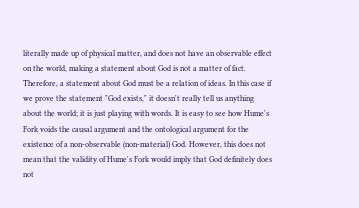literally made up of physical matter, and does not have an observable effect on the world, making a statement about God is not a matter of fact. Therefore, a statement about God must be a relation of ideas. In this case if we prove the statement "God exists," it doesn't really tell us anything about the world; it is just playing with words. It is easy to see how Hume's Fork voids the causal argument and the ontological argument for the existence of a non-observable (non-material) God. However, this does not mean that the validity of Hume's Fork would imply that God definitely does not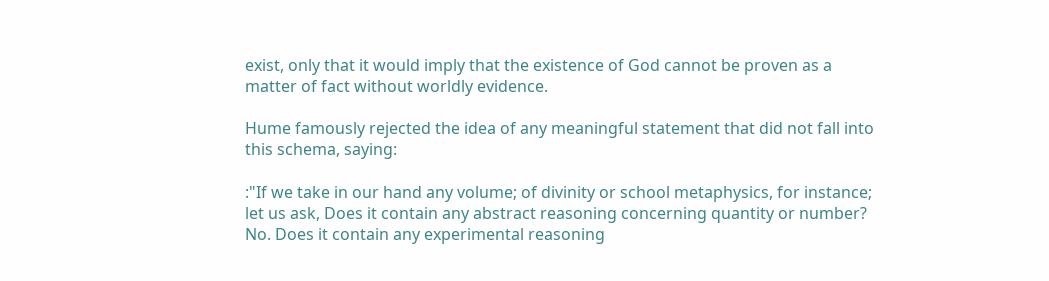exist, only that it would imply that the existence of God cannot be proven as a matter of fact without worldly evidence.

Hume famously rejected the idea of any meaningful statement that did not fall into this schema, saying:

:"If we take in our hand any volume; of divinity or school metaphysics, for instance; let us ask, Does it contain any abstract reasoning concerning quantity or number? No. Does it contain any experimental reasoning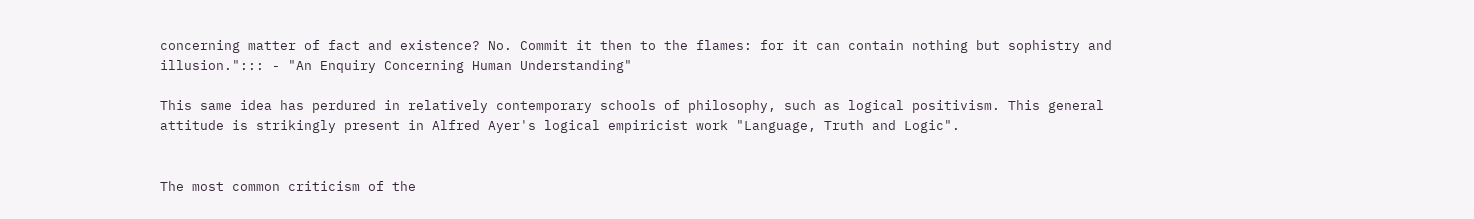concerning matter of fact and existence? No. Commit it then to the flames: for it can contain nothing but sophistry and illusion."::: - "An Enquiry Concerning Human Understanding"

This same idea has perdured in relatively contemporary schools of philosophy, such as logical positivism. This general attitude is strikingly present in Alfred Ayer's logical empiricist work "Language, Truth and Logic".


The most common criticism of the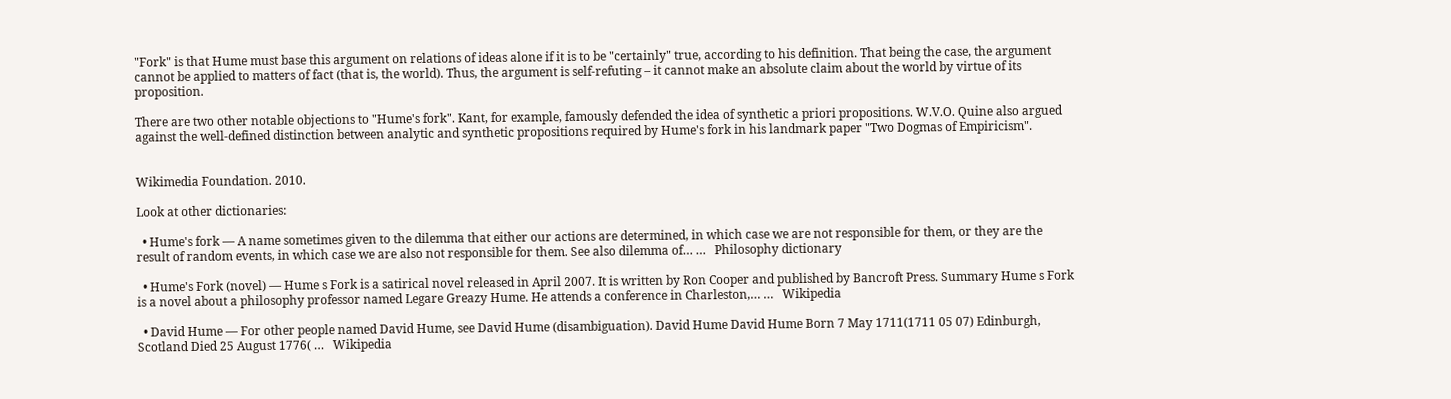"Fork" is that Hume must base this argument on relations of ideas alone if it is to be "certainly" true, according to his definition. That being the case, the argument cannot be applied to matters of fact (that is, the world). Thus, the argument is self-refuting – it cannot make an absolute claim about the world by virtue of its proposition.

There are two other notable objections to "Hume's fork". Kant, for example, famously defended the idea of synthetic a priori propositions. W.V.O. Quine also argued against the well-defined distinction between analytic and synthetic propositions required by Hume's fork in his landmark paper "Two Dogmas of Empiricism".


Wikimedia Foundation. 2010.

Look at other dictionaries:

  • Hume's fork — A name sometimes given to the dilemma that either our actions are determined, in which case we are not responsible for them, or they are the result of random events, in which case we are also not responsible for them. See also dilemma of… …   Philosophy dictionary

  • Hume's Fork (novel) — Hume s Fork is a satirical novel released in April 2007. It is written by Ron Cooper and published by Bancroft Press. Summary Hume s Fork is a novel about a philosophy professor named Legare Greazy Hume. He attends a conference in Charleston,… …   Wikipedia

  • David Hume — For other people named David Hume, see David Hume (disambiguation). David Hume David Hume Born 7 May 1711(1711 05 07) Edinburgh, Scotland Died 25 August 1776( …   Wikipedia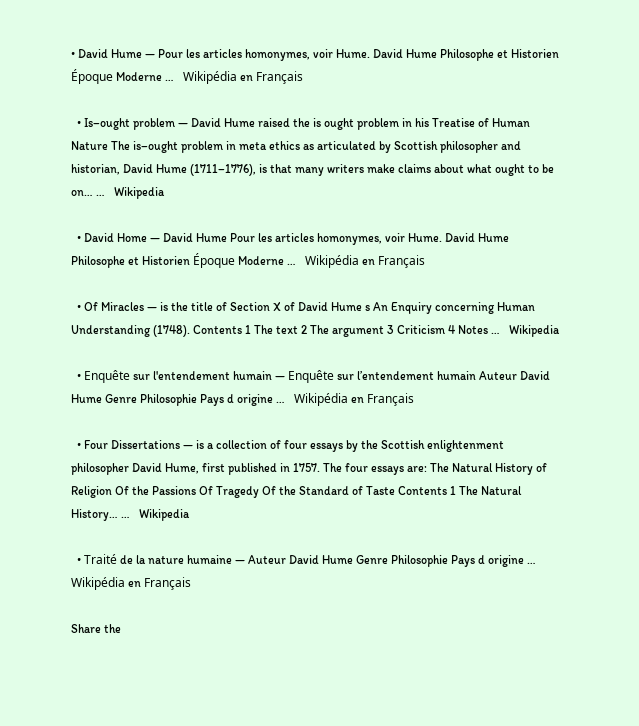• David Hume — Pour les articles homonymes, voir Hume. David Hume Philosophe et Historien Époque Moderne …   Wikipédia en Français

  • Is–ought problem — David Hume raised the is ought problem in his Treatise of Human Nature The is–ought problem in meta ethics as articulated by Scottish philosopher and historian, David Hume (1711–1776), is that many writers make claims about what ought to be on… …   Wikipedia

  • David Home — David Hume Pour les articles homonymes, voir Hume. David Hume Philosophe et Historien Époque Moderne …   Wikipédia en Français

  • Of Miracles — is the title of Section X of David Hume s An Enquiry concerning Human Understanding (1748). Contents 1 The text 2 The argument 3 Criticism 4 Notes …   Wikipedia

  • Enquête sur l'entendement humain — Enquête sur l’entendement humain Auteur David Hume Genre Philosophie Pays d origine …   Wikipédia en Français

  • Four Dissertations — is a collection of four essays by the Scottish enlightenment philosopher David Hume, first published in 1757. The four essays are: The Natural History of Religion Of the Passions Of Tragedy Of the Standard of Taste Contents 1 The Natural History… …   Wikipedia

  • Traité de la nature humaine — Auteur David Hume Genre Philosophie Pays d origine …   Wikipédia en Français

Share the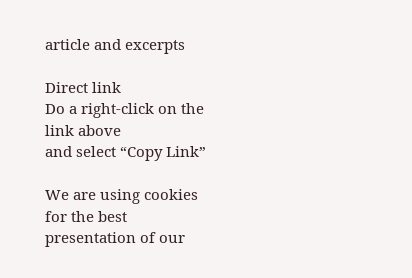article and excerpts

Direct link
Do a right-click on the link above
and select “Copy Link”

We are using cookies for the best presentation of our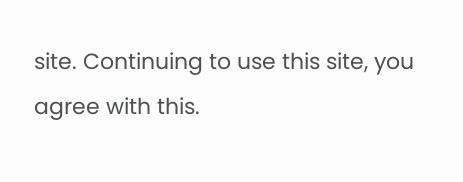site. Continuing to use this site, you agree with this.